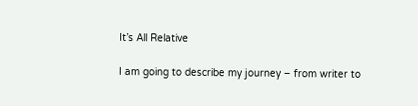It’s All Relative

I am going to describe my journey – from writer to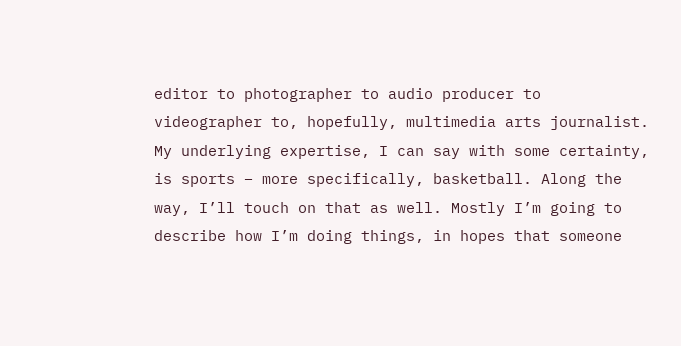editor to photographer to audio producer to videographer to, hopefully, multimedia arts journalist. My underlying expertise, I can say with some certainty, is sports – more specifically, basketball. Along the way, I’ll touch on that as well. Mostly I’m going to describe how I’m doing things, in hopes that someone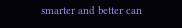smarter and better can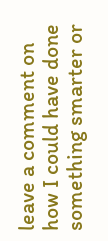leave a comment on how I could have done something smarter or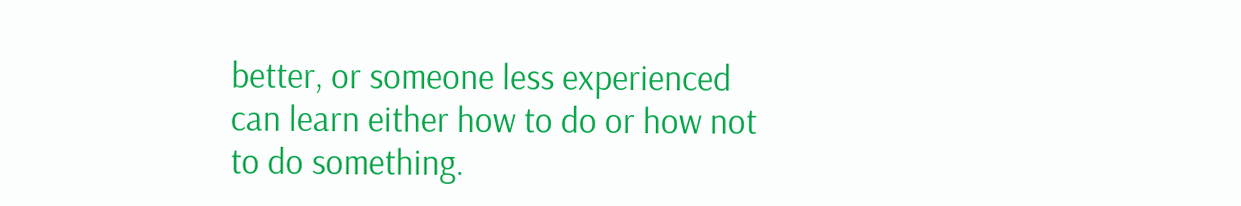better, or someone less experienced can learn either how to do or how not to do something.